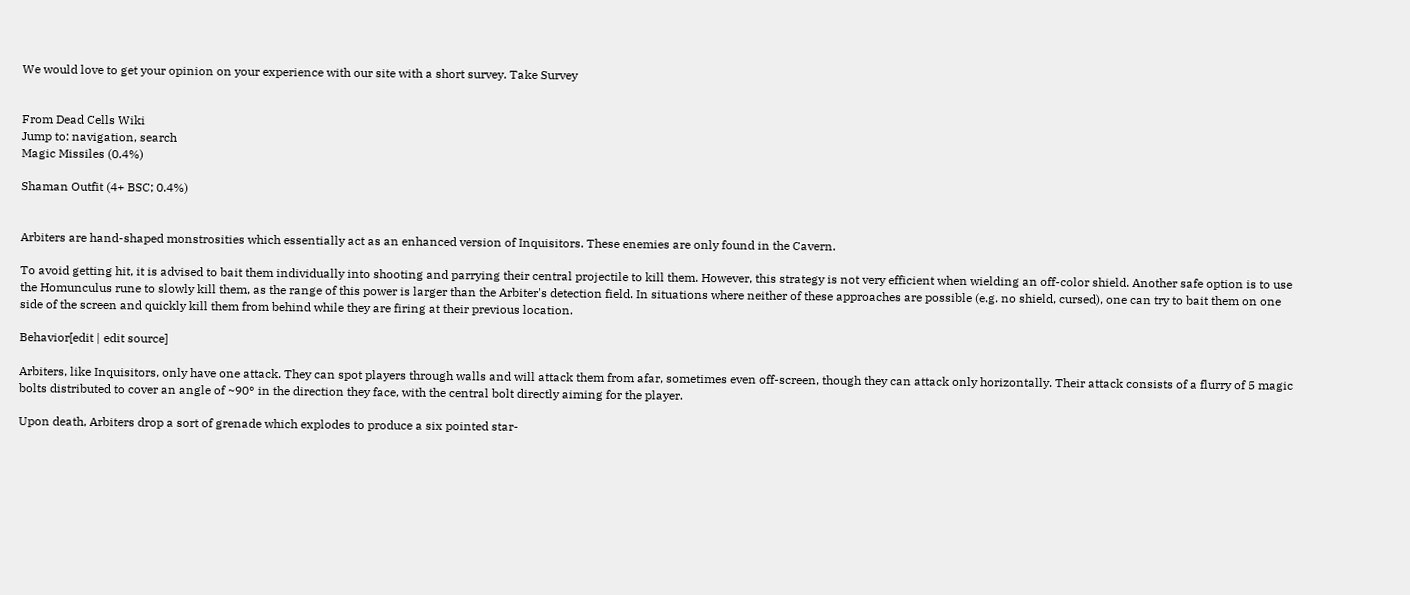We would love to get your opinion on your experience with our site with a short survey. Take Survey


From Dead Cells Wiki
Jump to: navigation, search
Magic Missiles (0.4%)

Shaman Outfit (4+ BSC; 0.4%)


Arbiters are hand-shaped monstrosities which essentially act as an enhanced version of Inquisitors. These enemies are only found in the Cavern.

To avoid getting hit, it is advised to bait them individually into shooting and parrying their central projectile to kill them. However, this strategy is not very efficient when wielding an off-color shield. Another safe option is to use the Homunculus rune to slowly kill them, as the range of this power is larger than the Arbiter's detection field. In situations where neither of these approaches are possible (e.g. no shield, cursed), one can try to bait them on one side of the screen and quickly kill them from behind while they are firing at their previous location.

Behavior[edit | edit source]

Arbiters, like Inquisitors, only have one attack. They can spot players through walls and will attack them from afar, sometimes even off-screen, though they can attack only horizontally. Their attack consists of a flurry of 5 magic bolts distributed to cover an angle of ~90° in the direction they face, with the central bolt directly aiming for the player.

Upon death, Arbiters drop a sort of grenade which explodes to produce a six pointed star-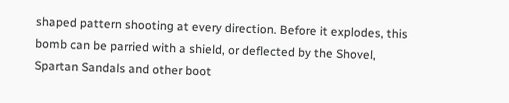shaped pattern shooting at every direction. Before it explodes, this bomb can be parried with a shield, or deflected by the Shovel, Spartan Sandals and other boot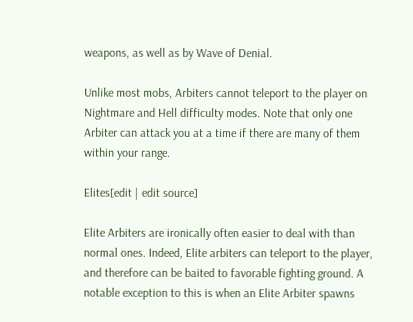weapons, as well as by Wave of Denial.

Unlike most mobs, Arbiters cannot teleport to the player on Nightmare and Hell difficulty modes. Note that only one Arbiter can attack you at a time if there are many of them within your range.

Elites[edit | edit source]

Elite Arbiters are ironically often easier to deal with than normal ones. Indeed, Elite arbiters can teleport to the player, and therefore can be baited to favorable fighting ground. A notable exception to this is when an Elite Arbiter spawns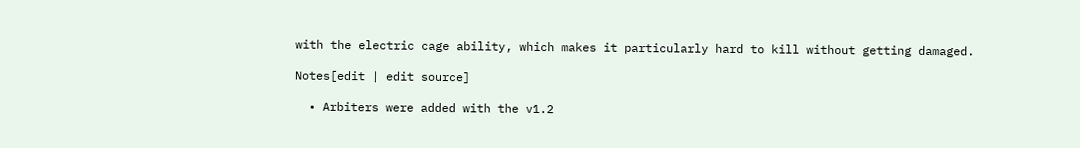with the electric cage ability, which makes it particularly hard to kill without getting damaged.

Notes[edit | edit source]

  • Arbiters were added with the v1.2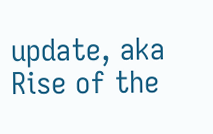update, aka Rise of the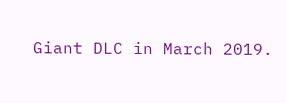Giant DLC in March 2019.